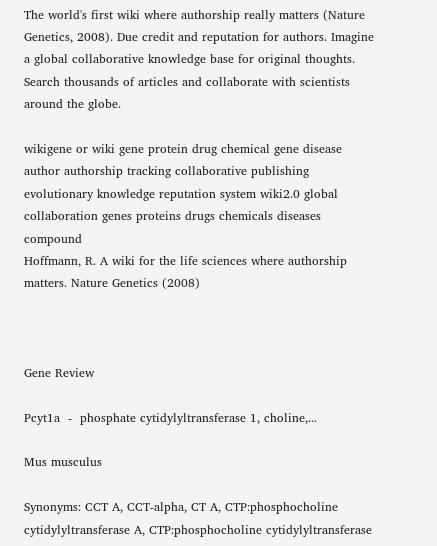The world's first wiki where authorship really matters (Nature Genetics, 2008). Due credit and reputation for authors. Imagine a global collaborative knowledge base for original thoughts. Search thousands of articles and collaborate with scientists around the globe.

wikigene or wiki gene protein drug chemical gene disease author authorship tracking collaborative publishing evolutionary knowledge reputation system wiki2.0 global collaboration genes proteins drugs chemicals diseases compound
Hoffmann, R. A wiki for the life sciences where authorship matters. Nature Genetics (2008)



Gene Review

Pcyt1a  -  phosphate cytidylyltransferase 1, choline,...

Mus musculus

Synonyms: CCT A, CCT-alpha, CT A, CTP:phosphocholine cytidylyltransferase A, CTP:phosphocholine cytidylyltransferase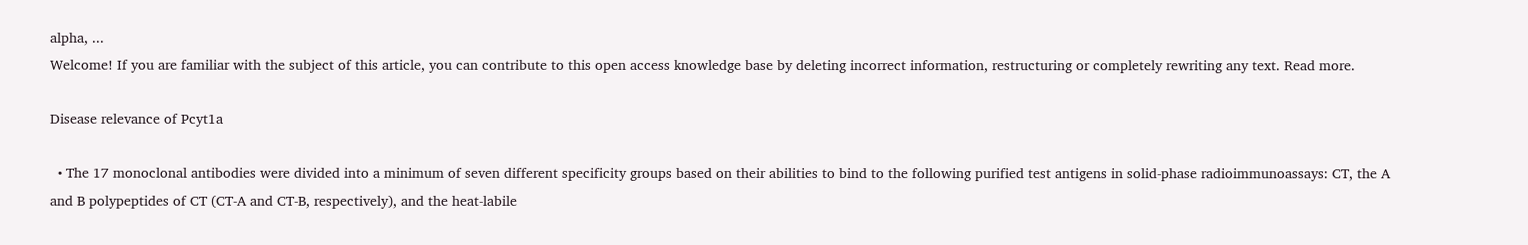alpha, ...
Welcome! If you are familiar with the subject of this article, you can contribute to this open access knowledge base by deleting incorrect information, restructuring or completely rewriting any text. Read more.

Disease relevance of Pcyt1a

  • The 17 monoclonal antibodies were divided into a minimum of seven different specificity groups based on their abilities to bind to the following purified test antigens in solid-phase radioimmunoassays: CT, the A and B polypeptides of CT (CT-A and CT-B, respectively), and the heat-labile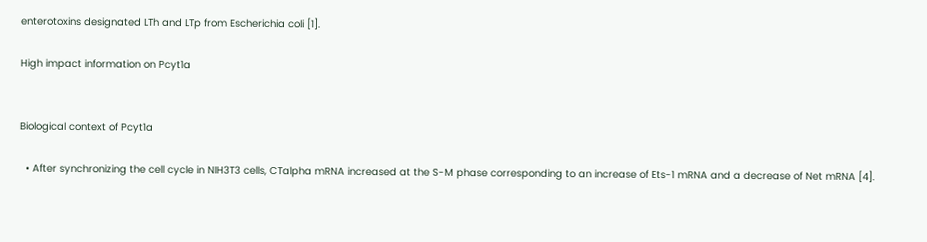enterotoxins designated LTh and LTp from Escherichia coli [1].

High impact information on Pcyt1a


Biological context of Pcyt1a

  • After synchronizing the cell cycle in NIH3T3 cells, CTalpha mRNA increased at the S-M phase corresponding to an increase of Ets-1 mRNA and a decrease of Net mRNA [4].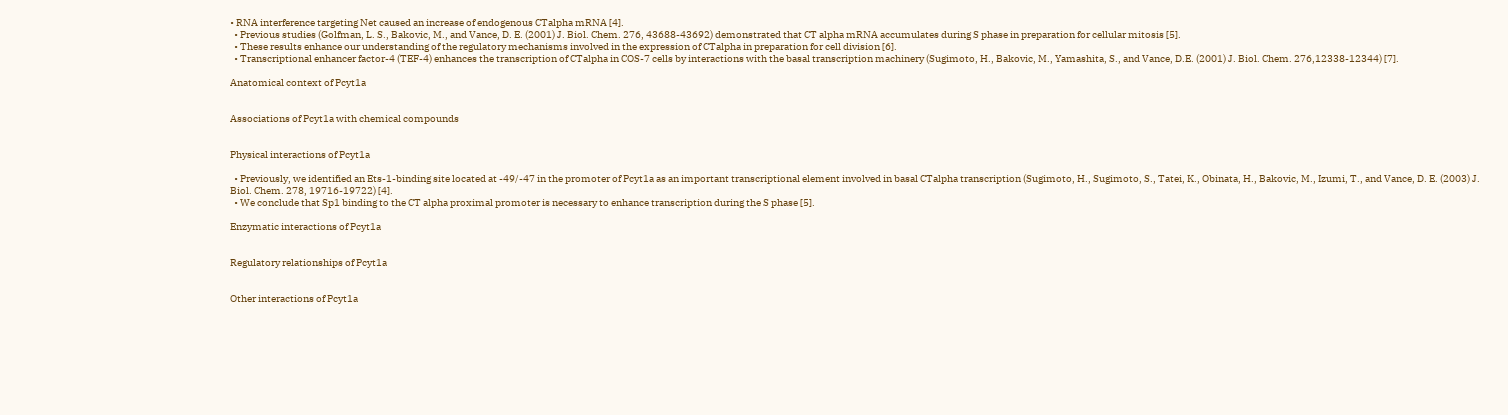• RNA interference targeting Net caused an increase of endogenous CTalpha mRNA [4].
  • Previous studies (Golfman, L. S., Bakovic, M., and Vance, D. E. (2001) J. Biol. Chem. 276, 43688-43692) demonstrated that CT alpha mRNA accumulates during S phase in preparation for cellular mitosis [5].
  • These results enhance our understanding of the regulatory mechanisms involved in the expression of CTalpha in preparation for cell division [6].
  • Transcriptional enhancer factor-4 (TEF-4) enhances the transcription of CTalpha in COS-7 cells by interactions with the basal transcription machinery (Sugimoto, H., Bakovic, M., Yamashita, S., and Vance, D.E. (2001) J. Biol. Chem. 276,12338-12344) [7].

Anatomical context of Pcyt1a


Associations of Pcyt1a with chemical compounds


Physical interactions of Pcyt1a

  • Previously, we identified an Ets-1-binding site located at -49/-47 in the promoter of Pcyt1a as an important transcriptional element involved in basal CTalpha transcription (Sugimoto, H., Sugimoto, S., Tatei, K., Obinata, H., Bakovic, M., Izumi, T., and Vance, D. E. (2003) J. Biol. Chem. 278, 19716-19722) [4].
  • We conclude that Sp1 binding to the CT alpha proximal promoter is necessary to enhance transcription during the S phase [5].

Enzymatic interactions of Pcyt1a


Regulatory relationships of Pcyt1a


Other interactions of Pcyt1a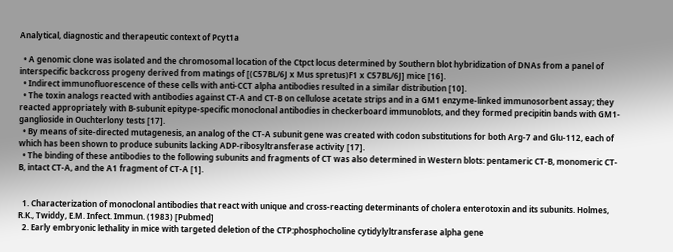Analytical, diagnostic and therapeutic context of Pcyt1a

  • A genomic clone was isolated and the chromosomal location of the Ctpct locus determined by Southern blot hybridization of DNAs from a panel of interspecific backcross progeny derived from matings of [(C57BL/6J x Mus spretus)F1 x C57BL/6J] mice [16].
  • Indirect immunofluorescence of these cells with anti-CCT alpha antibodies resulted in a similar distribution [10].
  • The toxin analogs reacted with antibodies against CT-A and CT-B on cellulose acetate strips and in a GM1 enzyme-linked immunosorbent assay; they reacted appropriately with B-subunit epitype-specific monoclonal antibodies in checkerboard immunoblots, and they formed precipitin bands with GM1-ganglioside in Ouchterlony tests [17].
  • By means of site-directed mutagenesis, an analog of the CT-A subunit gene was created with codon substitutions for both Arg-7 and Glu-112, each of which has been shown to produce subunits lacking ADP-ribosyltransferase activity [17].
  • The binding of these antibodies to the following subunits and fragments of CT was also determined in Western blots: pentameric CT-B, monomeric CT-B, intact CT-A, and the A1 fragment of CT-A [1].


  1. Characterization of monoclonal antibodies that react with unique and cross-reacting determinants of cholera enterotoxin and its subunits. Holmes, R.K., Twiddy, E.M. Infect. Immun. (1983) [Pubmed]
  2. Early embryonic lethality in mice with targeted deletion of the CTP:phosphocholine cytidylyltransferase alpha gene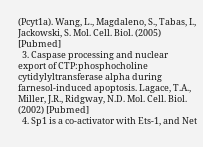(Pcyt1a). Wang, L., Magdaleno, S., Tabas, I., Jackowski, S. Mol. Cell. Biol. (2005) [Pubmed]
  3. Caspase processing and nuclear export of CTP:phosphocholine cytidylyltransferase alpha during farnesol-induced apoptosis. Lagace, T.A., Miller, J.R., Ridgway, N.D. Mol. Cell. Biol. (2002) [Pubmed]
  4. Sp1 is a co-activator with Ets-1, and Net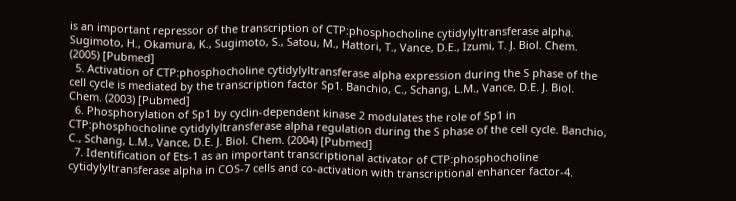is an important repressor of the transcription of CTP:phosphocholine cytidylyltransferase alpha. Sugimoto, H., Okamura, K., Sugimoto, S., Satou, M., Hattori, T., Vance, D.E., Izumi, T. J. Biol. Chem. (2005) [Pubmed]
  5. Activation of CTP:phosphocholine cytidylyltransferase alpha expression during the S phase of the cell cycle is mediated by the transcription factor Sp1. Banchio, C., Schang, L.M., Vance, D.E. J. Biol. Chem. (2003) [Pubmed]
  6. Phosphorylation of Sp1 by cyclin-dependent kinase 2 modulates the role of Sp1 in CTP:phosphocholine cytidylyltransferase alpha regulation during the S phase of the cell cycle. Banchio, C., Schang, L.M., Vance, D.E. J. Biol. Chem. (2004) [Pubmed]
  7. Identification of Ets-1 as an important transcriptional activator of CTP:phosphocholine cytidylyltransferase alpha in COS-7 cells and co-activation with transcriptional enhancer factor-4.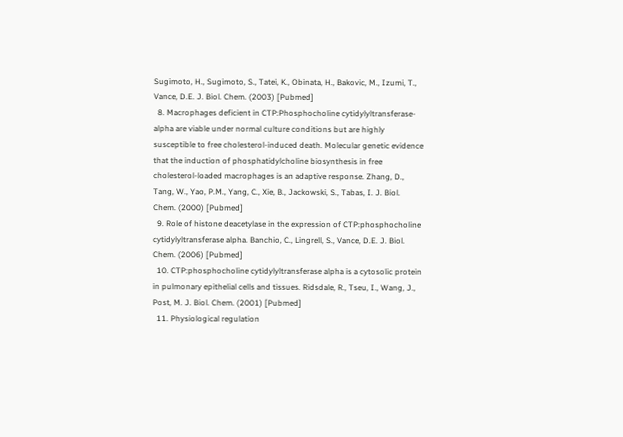Sugimoto, H., Sugimoto, S., Tatei, K., Obinata, H., Bakovic, M., Izumi, T., Vance, D.E. J. Biol. Chem. (2003) [Pubmed]
  8. Macrophages deficient in CTP:Phosphocholine cytidylyltransferase-alpha are viable under normal culture conditions but are highly susceptible to free cholesterol-induced death. Molecular genetic evidence that the induction of phosphatidylcholine biosynthesis in free cholesterol-loaded macrophages is an adaptive response. Zhang, D., Tang, W., Yao, P.M., Yang, C., Xie, B., Jackowski, S., Tabas, I. J. Biol. Chem. (2000) [Pubmed]
  9. Role of histone deacetylase in the expression of CTP:phosphocholine cytidylyltransferase alpha. Banchio, C., Lingrell, S., Vance, D.E. J. Biol. Chem. (2006) [Pubmed]
  10. CTP:phosphocholine cytidylyltransferase alpha is a cytosolic protein in pulmonary epithelial cells and tissues. Ridsdale, R., Tseu, I., Wang, J., Post, M. J. Biol. Chem. (2001) [Pubmed]
  11. Physiological regulation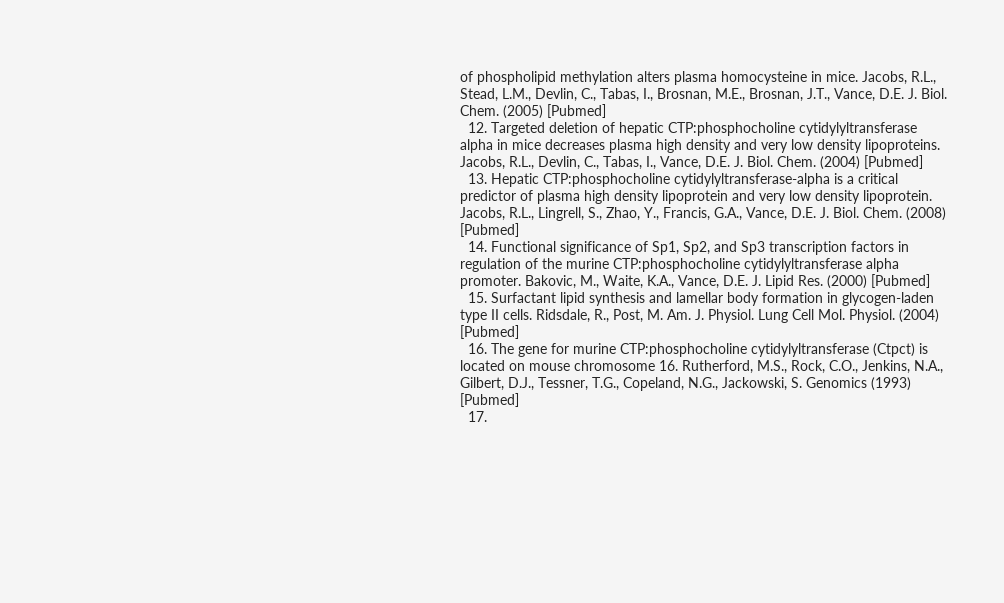of phospholipid methylation alters plasma homocysteine in mice. Jacobs, R.L., Stead, L.M., Devlin, C., Tabas, I., Brosnan, M.E., Brosnan, J.T., Vance, D.E. J. Biol. Chem. (2005) [Pubmed]
  12. Targeted deletion of hepatic CTP:phosphocholine cytidylyltransferase alpha in mice decreases plasma high density and very low density lipoproteins. Jacobs, R.L., Devlin, C., Tabas, I., Vance, D.E. J. Biol. Chem. (2004) [Pubmed]
  13. Hepatic CTP:phosphocholine cytidylyltransferase-alpha is a critical predictor of plasma high density lipoprotein and very low density lipoprotein. Jacobs, R.L., Lingrell, S., Zhao, Y., Francis, G.A., Vance, D.E. J. Biol. Chem. (2008) [Pubmed]
  14. Functional significance of Sp1, Sp2, and Sp3 transcription factors in regulation of the murine CTP:phosphocholine cytidylyltransferase alpha promoter. Bakovic, M., Waite, K.A., Vance, D.E. J. Lipid Res. (2000) [Pubmed]
  15. Surfactant lipid synthesis and lamellar body formation in glycogen-laden type II cells. Ridsdale, R., Post, M. Am. J. Physiol. Lung Cell Mol. Physiol. (2004) [Pubmed]
  16. The gene for murine CTP:phosphocholine cytidylyltransferase (Ctpct) is located on mouse chromosome 16. Rutherford, M.S., Rock, C.O., Jenkins, N.A., Gilbert, D.J., Tessner, T.G., Copeland, N.G., Jackowski, S. Genomics (1993) [Pubmed]
  17.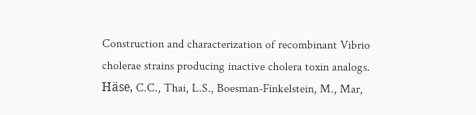Construction and characterization of recombinant Vibrio cholerae strains producing inactive cholera toxin analogs. Häse, C.C., Thai, L.S., Boesman-Finkelstein, M., Mar,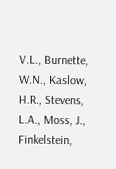V.L., Burnette, W.N., Kaslow, H.R., Stevens, L.A., Moss, J., Finkelstein,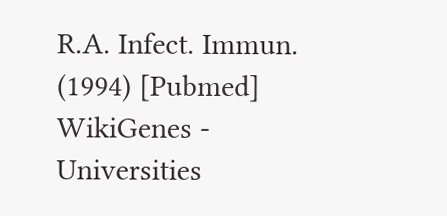R.A. Infect. Immun. (1994) [Pubmed]
WikiGenes - Universities